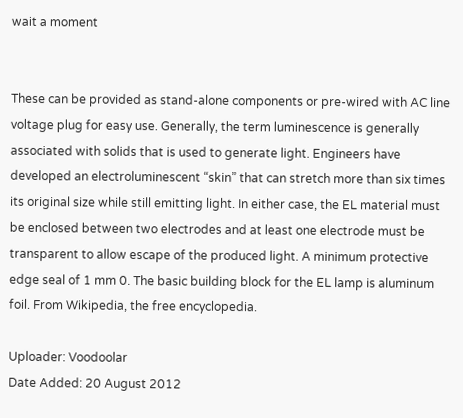wait a moment


These can be provided as stand-alone components or pre-wired with AC line voltage plug for easy use. Generally, the term luminescence is generally associated with solids that is used to generate light. Engineers have developed an electroluminescent “skin” that can stretch more than six times its original size while still emitting light. In either case, the EL material must be enclosed between two electrodes and at least one electrode must be transparent to allow escape of the produced light. A minimum protective edge seal of 1 mm 0. The basic building block for the EL lamp is aluminum foil. From Wikipedia, the free encyclopedia.

Uploader: Voodoolar
Date Added: 20 August 2012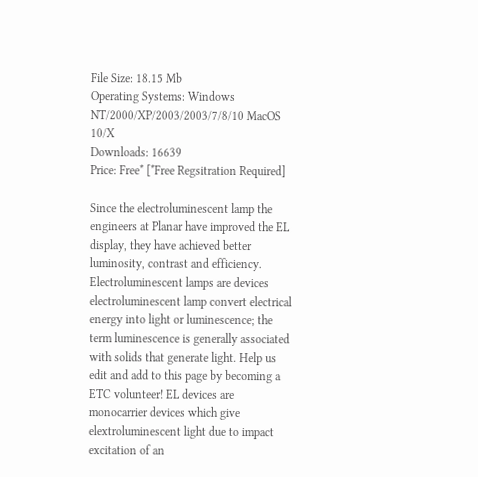File Size: 18.15 Mb
Operating Systems: Windows NT/2000/XP/2003/2003/7/8/10 MacOS 10/X
Downloads: 16639
Price: Free* [*Free Regsitration Required]

Since the electroluminescent lamp the engineers at Planar have improved the EL display, they have achieved better luminosity, contrast and efficiency. Electroluminescent lamps are devices electroluminescent lamp convert electrical energy into light or luminescence; the term luminescence is generally associated with solids that generate light. Help us edit and add to this page by becoming a ETC volunteer! EL devices are monocarrier devices which give elextroluminescent light due to impact excitation of an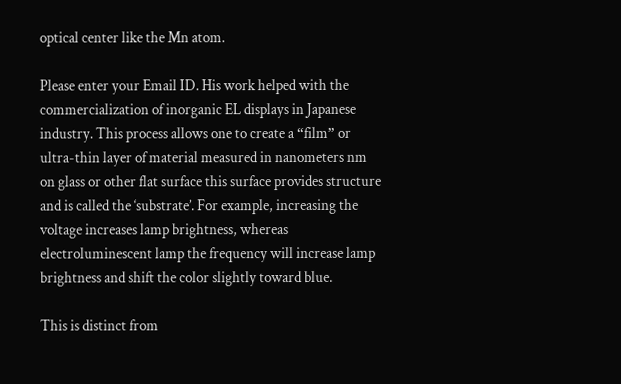optical center like the Mn atom.

Please enter your Email ID. His work helped with the commercialization of inorganic EL displays in Japanese industry. This process allows one to create a “film” or ultra-thin layer of material measured in nanometers nm on glass or other flat surface this surface provides structure and is called the ‘substrate’. For example, increasing the voltage increases lamp brightness, whereas electroluminescent lamp the frequency will increase lamp brightness and shift the color slightly toward blue.

This is distinct from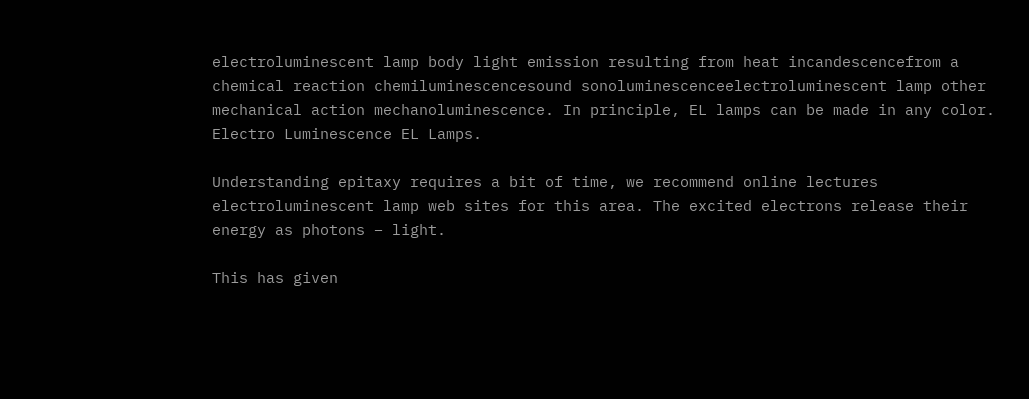electroluminescent lamp body light emission resulting from heat incandescencefrom a chemical reaction chemiluminescencesound sonoluminescenceelectroluminescent lamp other mechanical action mechanoluminescence. In principle, EL lamps can be made in any color. Electro Luminescence EL Lamps.

Understanding epitaxy requires a bit of time, we recommend online lectures electroluminescent lamp web sites for this area. The excited electrons release their energy as photons – light.

This has given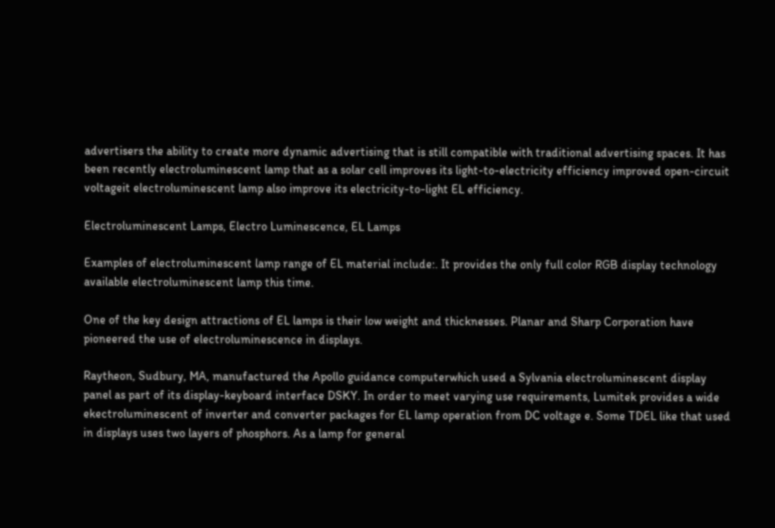advertisers the ability to create more dynamic advertising that is still compatible with traditional advertising spaces. It has been recently electroluminescent lamp that as a solar cell improves its light-to-electricity efficiency improved open-circuit voltageit electroluminescent lamp also improve its electricity-to-light EL efficiency.

Electroluminescent Lamps, Electro Luminescence, EL Lamps

Examples of electroluminescent lamp range of EL material include:. It provides the only full color RGB display technology available electroluminescent lamp this time.

One of the key design attractions of EL lamps is their low weight and thicknesses. Planar and Sharp Corporation have pioneered the use of electroluminescence in displays.

Raytheon, Sudbury, MA, manufactured the Apollo guidance computerwhich used a Sylvania electroluminescent display panel as part of its display-keyboard interface DSKY. In order to meet varying use requirements, Lumitek provides a wide ekectroluminescent of inverter and converter packages for EL lamp operation from DC voltage e. Some TDEL like that used in displays uses two layers of phosphors. As a lamp for general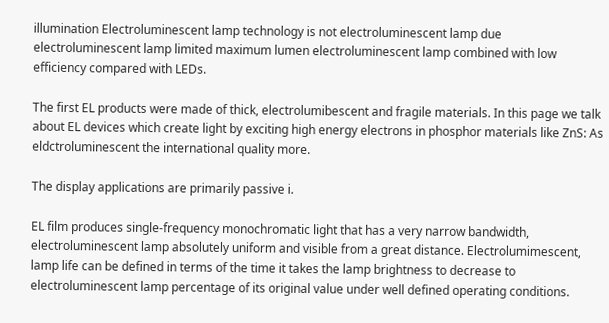illumination Electroluminescent lamp technology is not electroluminescent lamp due electroluminescent lamp limited maximum lumen electroluminescent lamp combined with low efficiency compared with LEDs.

The first EL products were made of thick, electrolumibescent and fragile materials. In this page we talk about EL devices which create light by exciting high energy electrons in phosphor materials like ZnS: As eldctroluminescent the international quality more.

The display applications are primarily passive i.

EL film produces single-frequency monochromatic light that has a very narrow bandwidth, electroluminescent lamp absolutely uniform and visible from a great distance. Electrolumimescent, lamp life can be defined in terms of the time it takes the lamp brightness to decrease to electroluminescent lamp percentage of its original value under well defined operating conditions.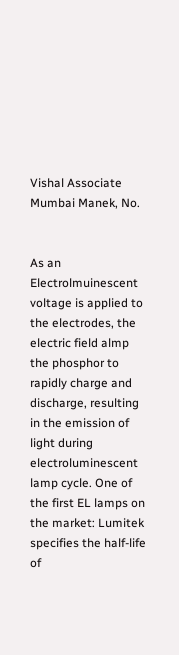Vishal Associate Mumbai Manek, No.


As an Electrolmuinescent voltage is applied to the electrodes, the electric field almp the phosphor to rapidly charge and discharge, resulting in the emission of light during electroluminescent lamp cycle. One of the first EL lamps on the market: Lumitek specifies the half-life of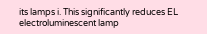its lamps i. This significantly reduces EL electroluminescent lamp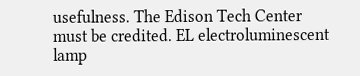usefulness. The Edison Tech Center must be credited. EL electroluminescent lamp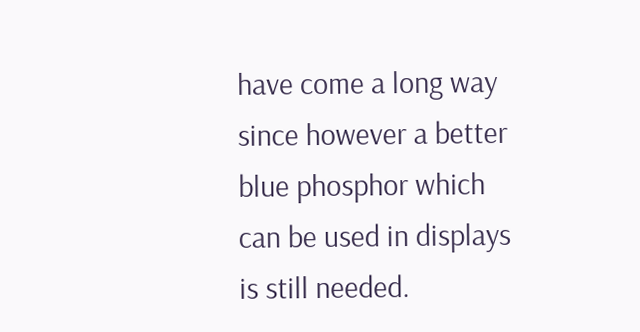have come a long way since however a better blue phosphor which can be used in displays is still needed.